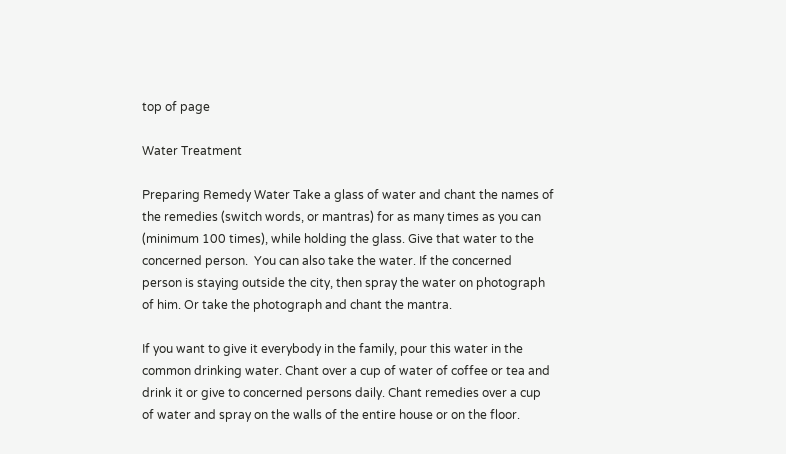top of page

Water Treatment

Preparing Remedy Water Take a glass of water and chant the names of the remedies (switch words, or mantras) for as many times as you can (minimum 100 times), while holding the glass. Give that water to the concerned person.  You can also take the water. If the concerned person is staying outside the city, then spray the water on photograph of him. Or take the photograph and chant the mantra.

If you want to give it everybody in the family, pour this water in the common drinking water. Chant over a cup of water of coffee or tea and drink it or give to concerned persons daily. Chant remedies over a cup of water and spray on the walls of the entire house or on the floor.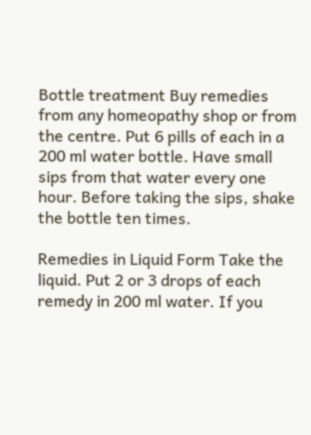Bottle treatment Buy remedies from any homeopathy shop or from the centre. Put 6 pills of each in a 200 ml water bottle. Have small sips from that water every one hour. Before taking the sips, shake the bottle ten times.

Remedies in Liquid Form Take the liquid. Put 2 or 3 drops of each remedy in 200 ml water. If you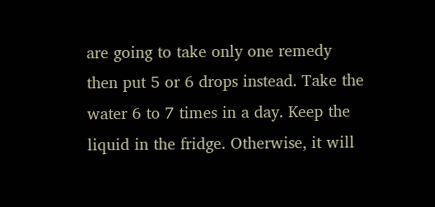are going to take only one remedy then put 5 or 6 drops instead. Take the water 6 to 7 times in a day. Keep the liquid in the fridge. Otherwise, it will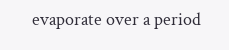evaporate over a period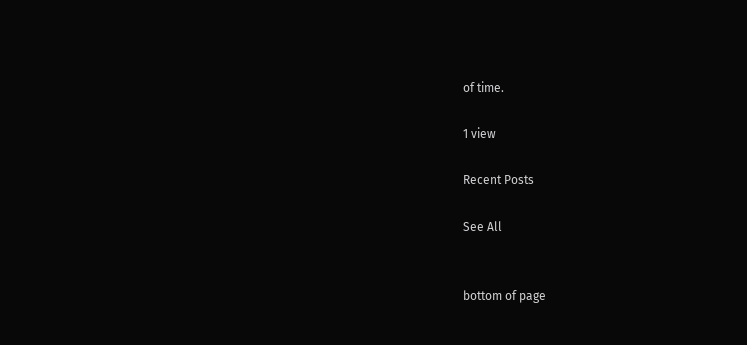of time.

1 view

Recent Posts

See All


bottom of page